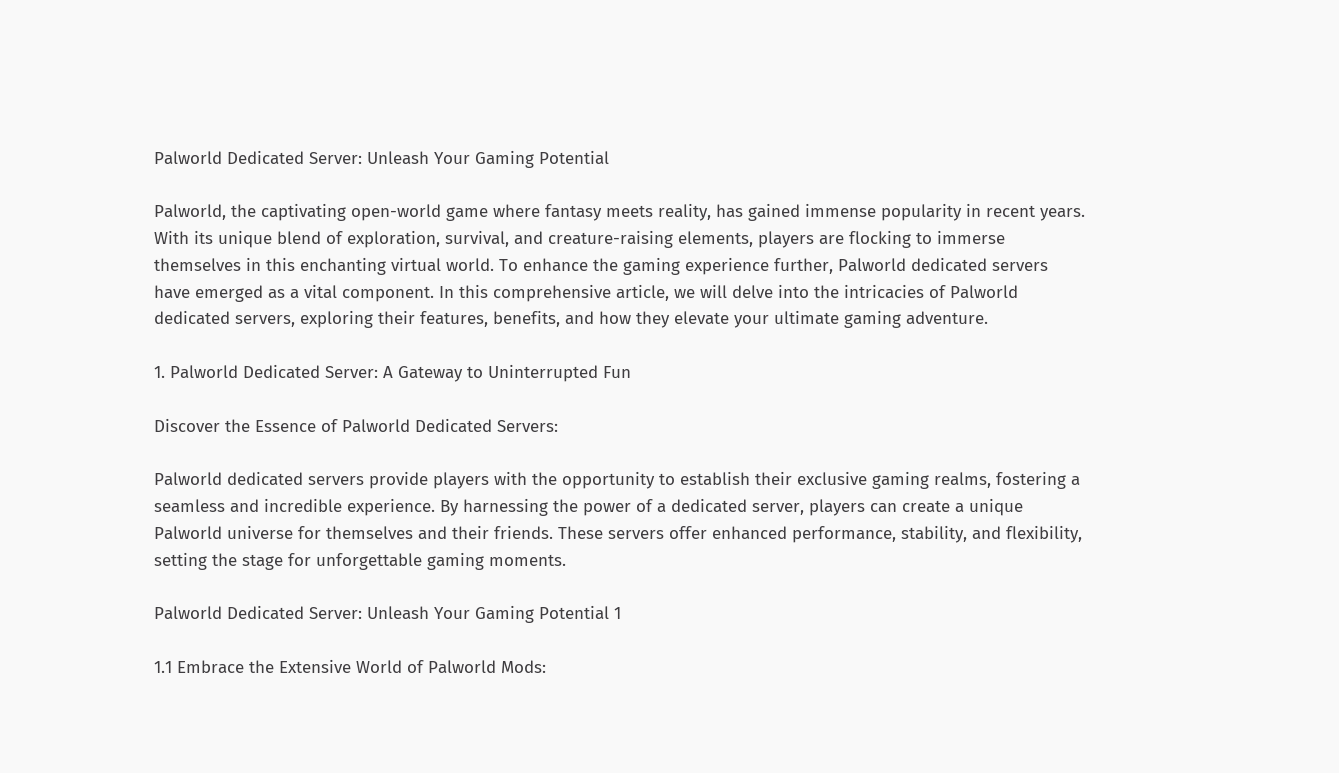Palworld Dedicated Server: Unleash Your Gaming Potential

Palworld, the captivating open-world game where fantasy meets reality, has gained immense popularity in recent years. With its unique blend of exploration, survival, and creature-raising elements, players are flocking to immerse themselves in this enchanting virtual world. To enhance the gaming experience further, Palworld dedicated servers have emerged as a vital component. In this comprehensive article, we will delve into the intricacies of Palworld dedicated servers, exploring their features, benefits, and how they elevate your ultimate gaming adventure.

1. Palworld Dedicated Server: A Gateway to Uninterrupted Fun

Discover the Essence of Palworld Dedicated Servers:

Palworld dedicated servers provide players with the opportunity to establish their exclusive gaming realms, fostering a seamless and incredible experience. By harnessing the power of a dedicated server, players can create a unique Palworld universe for themselves and their friends. These servers offer enhanced performance, stability, and flexibility, setting the stage for unforgettable gaming moments.

Palworld Dedicated Server: Unleash Your Gaming Potential 1

1.1 Embrace the Extensive World of Palworld Mods: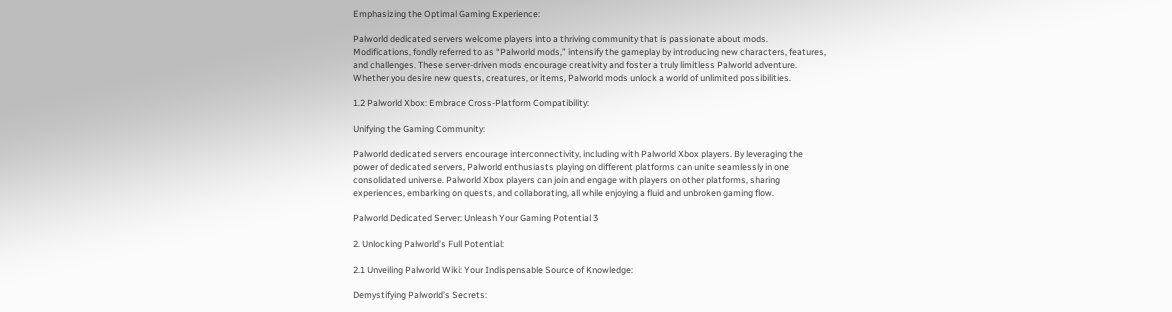Emphasizing the Optimal Gaming Experience:

Palworld dedicated servers welcome players into a thriving community that is passionate about mods. Modifications, fondly referred to as “Palworld mods,” intensify the gameplay by introducing new characters, features, and challenges. These server-driven mods encourage creativity and foster a truly limitless Palworld adventure. Whether you desire new quests, creatures, or items, Palworld mods unlock a world of unlimited possibilities.

1.2 Palworld Xbox: Embrace Cross-Platform Compatibility:

Unifying the Gaming Community:

Palworld dedicated servers encourage interconnectivity, including with Palworld Xbox players. By leveraging the power of dedicated servers, Palworld enthusiasts playing on different platforms can unite seamlessly in one consolidated universe. Palworld Xbox players can join and engage with players on other platforms, sharing experiences, embarking on quests, and collaborating, all while enjoying a fluid and unbroken gaming flow.

Palworld Dedicated Server: Unleash Your Gaming Potential 3

2. Unlocking Palworld’s Full Potential:

2.1 Unveiling Palworld Wiki: Your Indispensable Source of Knowledge:

Demystifying Palworld’s Secrets: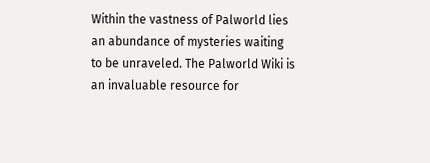Within the vastness of Palworld lies an abundance of mysteries waiting to be unraveled. The Palworld Wiki is an invaluable resource for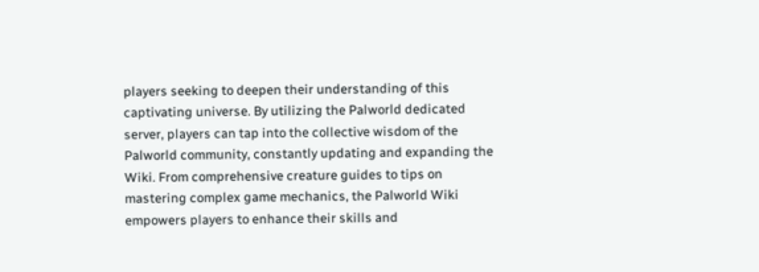players seeking to deepen their understanding of this captivating universe. By utilizing the Palworld dedicated server, players can tap into the collective wisdom of the Palworld community, constantly updating and expanding the Wiki. From comprehensive creature guides to tips on mastering complex game mechanics, the Palworld Wiki empowers players to enhance their skills and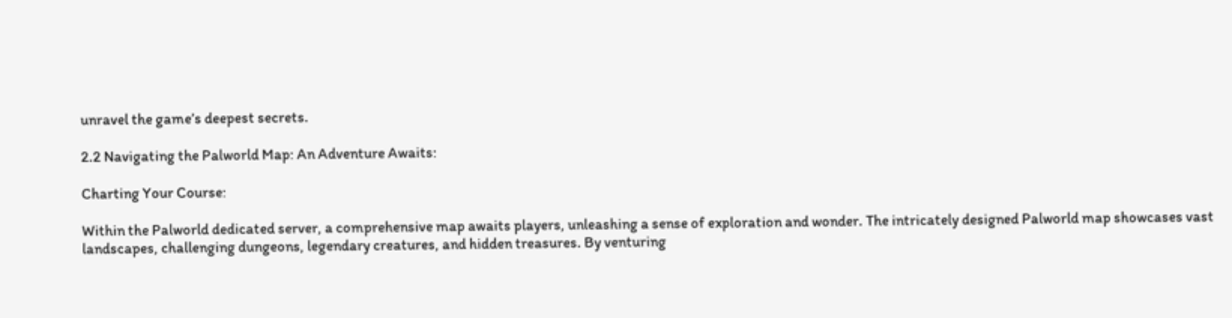unravel the game’s deepest secrets.

2.2 Navigating the Palworld Map: An Adventure Awaits:

Charting Your Course:

Within the Palworld dedicated server, a comprehensive map awaits players, unleashing a sense of exploration and wonder. The intricately designed Palworld map showcases vast landscapes, challenging dungeons, legendary creatures, and hidden treasures. By venturing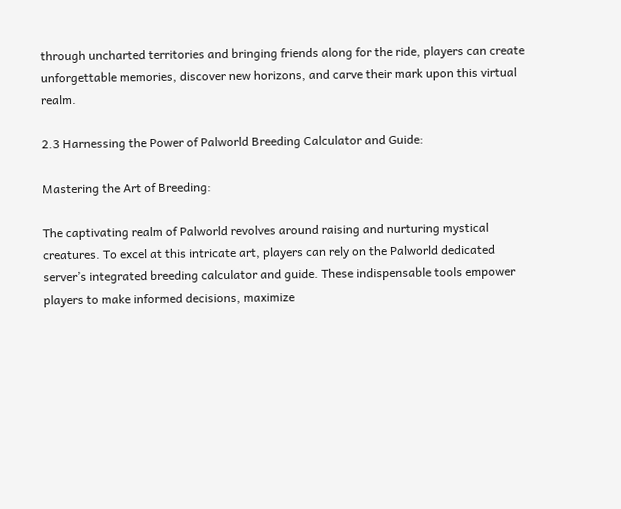through uncharted territories and bringing friends along for the ride, players can create unforgettable memories, discover new horizons, and carve their mark upon this virtual realm.

2.3 Harnessing the Power of Palworld Breeding Calculator and Guide:

Mastering the Art of Breeding:

The captivating realm of Palworld revolves around raising and nurturing mystical creatures. To excel at this intricate art, players can rely on the Palworld dedicated server’s integrated breeding calculator and guide. These indispensable tools empower players to make informed decisions, maximize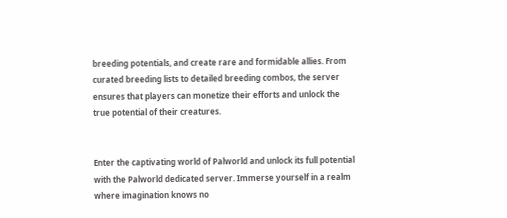breeding potentials, and create rare and formidable allies. From curated breeding lists to detailed breeding combos, the server ensures that players can monetize their efforts and unlock the true potential of their creatures.


Enter the captivating world of Palworld and unlock its full potential with the Palworld dedicated server. Immerse yourself in a realm where imagination knows no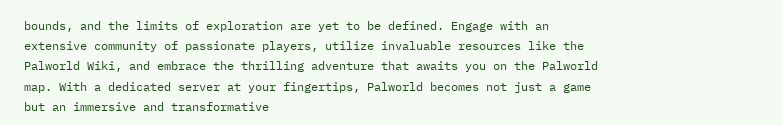bounds, and the limits of exploration are yet to be defined. Engage with an extensive community of passionate players, utilize invaluable resources like the Palworld Wiki, and embrace the thrilling adventure that awaits you on the Palworld map. With a dedicated server at your fingertips, Palworld becomes not just a game but an immersive and transformative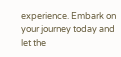experience. Embark on your journey today and let the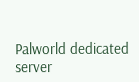Palworld dedicated server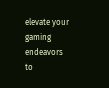elevate your gaming endeavors to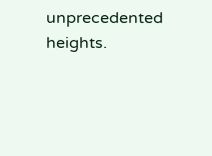unprecedented heights.